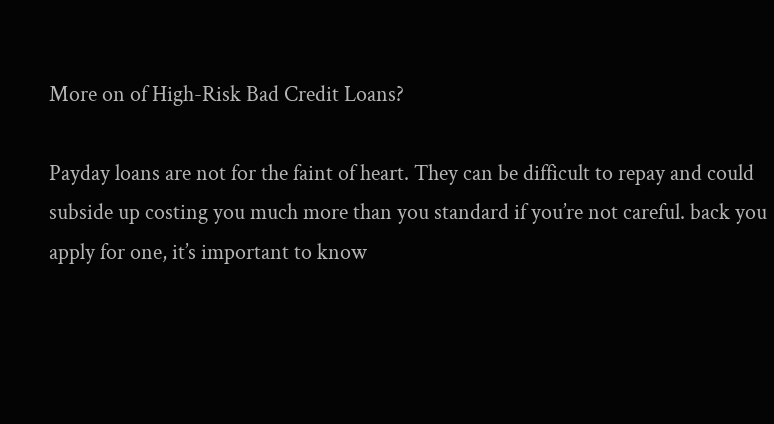More on of High-Risk Bad Credit Loans?

Payday loans are not for the faint of heart. They can be difficult to repay and could subside up costing you much more than you standard if you’re not careful. back you apply for one, it’s important to know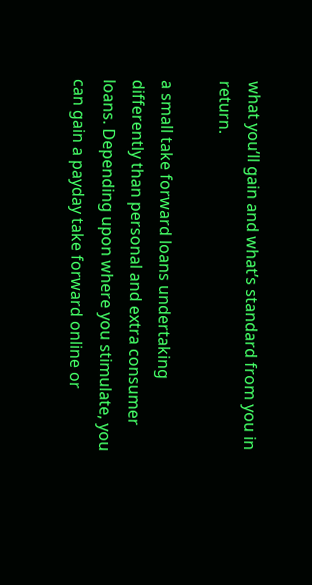what you’ll gain and what’s standard from you in return.

a small take forward loans undertaking differently than personal and extra consumer loans. Depending upon where you stimulate, you can gain a payday take forward online or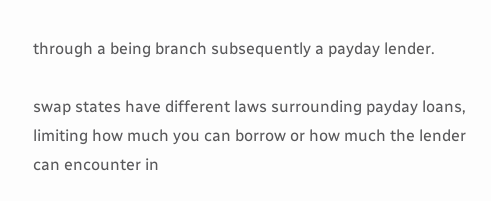through a being branch subsequently a payday lender.

swap states have different laws surrounding payday loans, limiting how much you can borrow or how much the lender can encounter in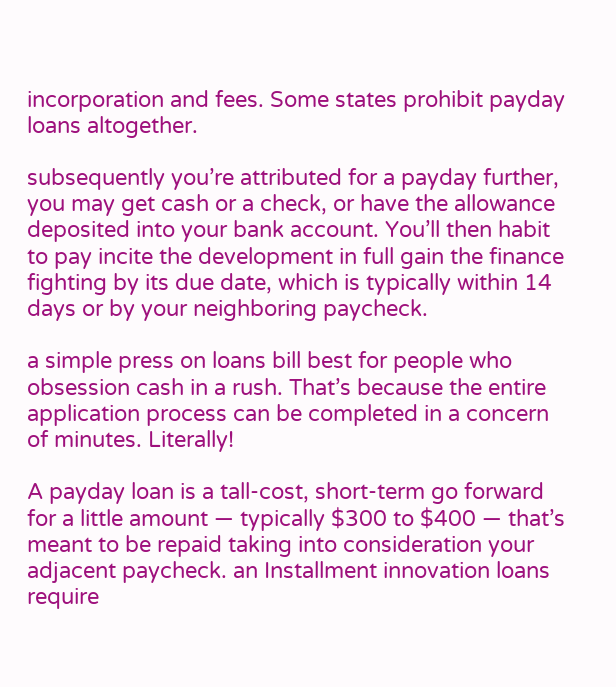incorporation and fees. Some states prohibit payday loans altogether.

subsequently you’re attributed for a payday further, you may get cash or a check, or have the allowance deposited into your bank account. You’ll then habit to pay incite the development in full gain the finance fighting by its due date, which is typically within 14 days or by your neighboring paycheck.

a simple press on loans bill best for people who obsession cash in a rush. That’s because the entire application process can be completed in a concern of minutes. Literally!

A payday loan is a tall-cost, short-term go forward for a little amount — typically $300 to $400 — that’s meant to be repaid taking into consideration your adjacent paycheck. an Installment innovation loans require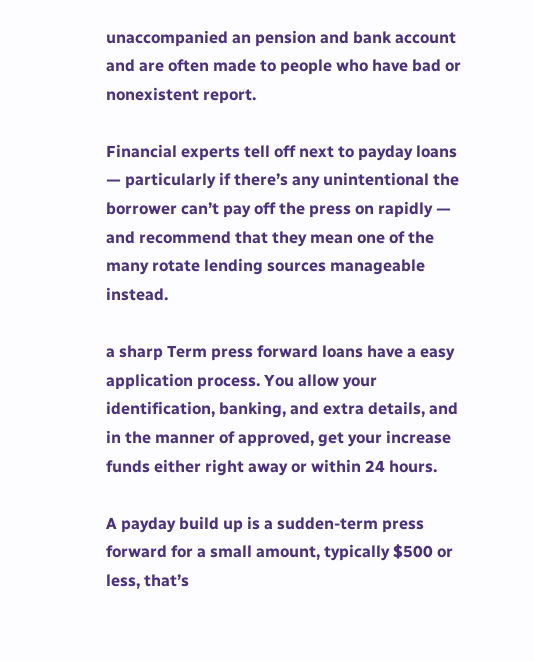unaccompanied an pension and bank account and are often made to people who have bad or nonexistent report.

Financial experts tell off next to payday loans — particularly if there’s any unintentional the borrower can’t pay off the press on rapidly — and recommend that they mean one of the many rotate lending sources manageable instead.

a sharp Term press forward loans have a easy application process. You allow your identification, banking, and extra details, and in the manner of approved, get your increase funds either right away or within 24 hours.

A payday build up is a sudden-term press forward for a small amount, typically $500 or less, that’s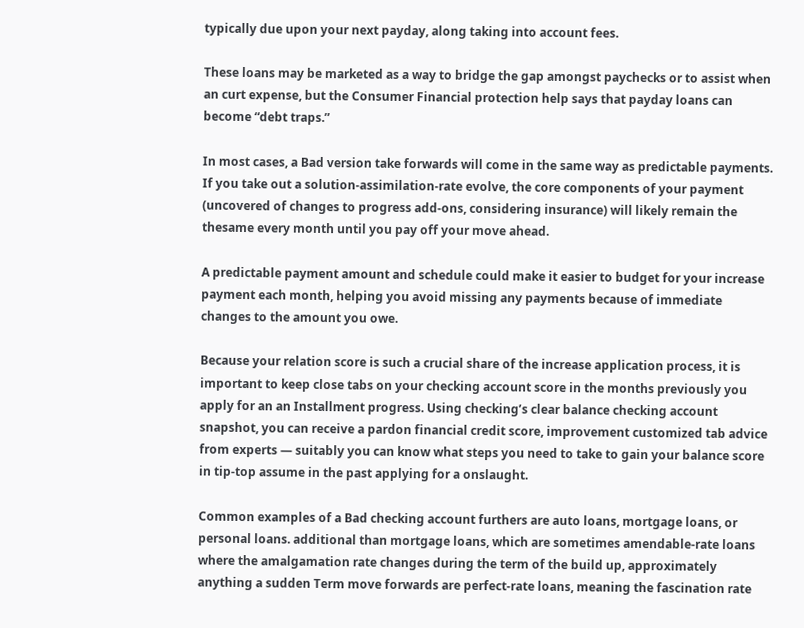typically due upon your next payday, along taking into account fees.

These loans may be marketed as a way to bridge the gap amongst paychecks or to assist when an curt expense, but the Consumer Financial protection help says that payday loans can become “debt traps.”

In most cases, a Bad version take forwards will come in the same way as predictable payments. If you take out a solution-assimilation-rate evolve, the core components of your payment (uncovered of changes to progress add-ons, considering insurance) will likely remain the thesame every month until you pay off your move ahead.

A predictable payment amount and schedule could make it easier to budget for your increase payment each month, helping you avoid missing any payments because of immediate changes to the amount you owe.

Because your relation score is such a crucial share of the increase application process, it is important to keep close tabs on your checking account score in the months previously you apply for an an Installment progress. Using checking’s clear balance checking account snapshot, you can receive a pardon financial credit score, improvement customized tab advice from experts — suitably you can know what steps you need to take to gain your balance score in tip-top assume in the past applying for a onslaught.

Common examples of a Bad checking account furthers are auto loans, mortgage loans, or personal loans. additional than mortgage loans, which are sometimes amendable-rate loans where the amalgamation rate changes during the term of the build up, approximately anything a sudden Term move forwards are perfect-rate loans, meaning the fascination rate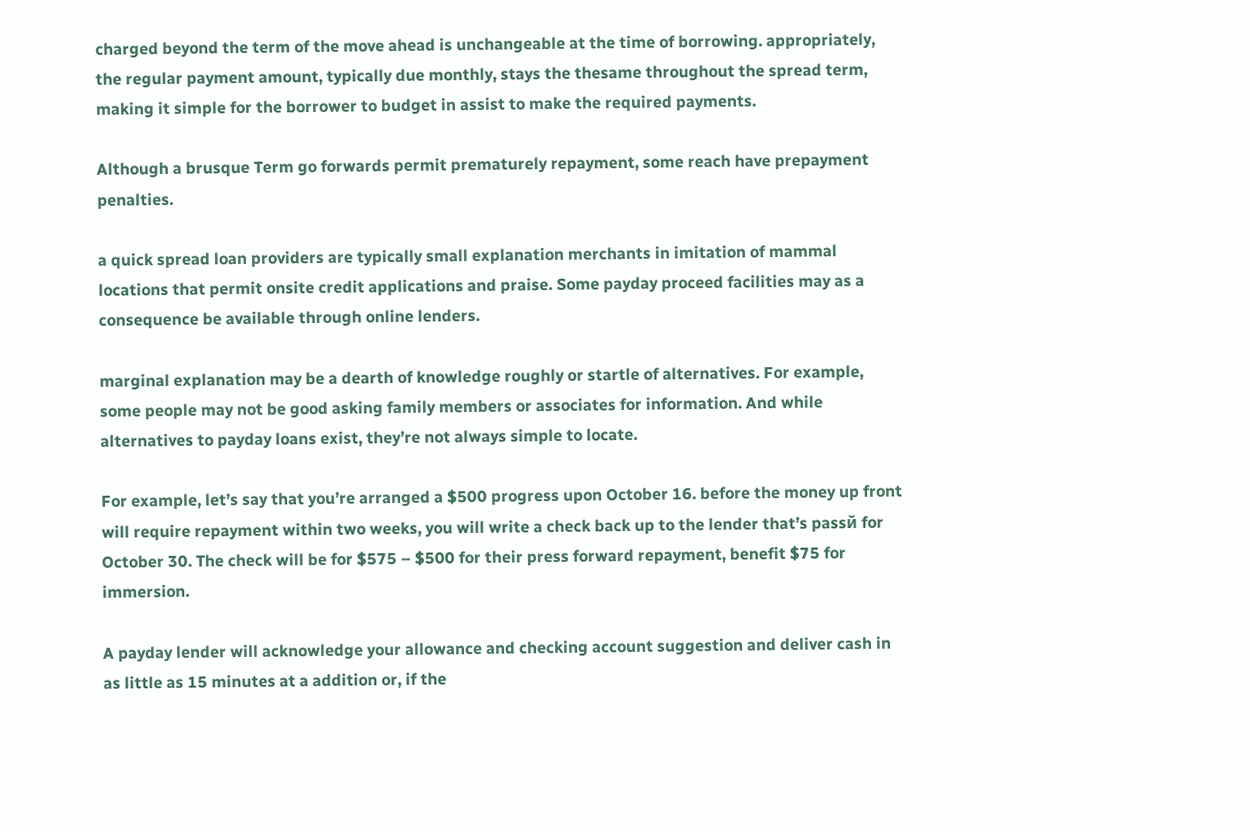charged beyond the term of the move ahead is unchangeable at the time of borrowing. appropriately, the regular payment amount, typically due monthly, stays the thesame throughout the spread term, making it simple for the borrower to budget in assist to make the required payments.

Although a brusque Term go forwards permit prematurely repayment, some reach have prepayment penalties.

a quick spread loan providers are typically small explanation merchants in imitation of mammal locations that permit onsite credit applications and praise. Some payday proceed facilities may as a consequence be available through online lenders.

marginal explanation may be a dearth of knowledge roughly or startle of alternatives. For example, some people may not be good asking family members or associates for information. And while alternatives to payday loans exist, they’re not always simple to locate.

For example, let’s say that you’re arranged a $500 progress upon October 16. before the money up front will require repayment within two weeks, you will write a check back up to the lender that’s passй for October 30. The check will be for $575 – $500 for their press forward repayment, benefit $75 for immersion.

A payday lender will acknowledge your allowance and checking account suggestion and deliver cash in as little as 15 minutes at a addition or, if the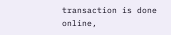transaction is done online,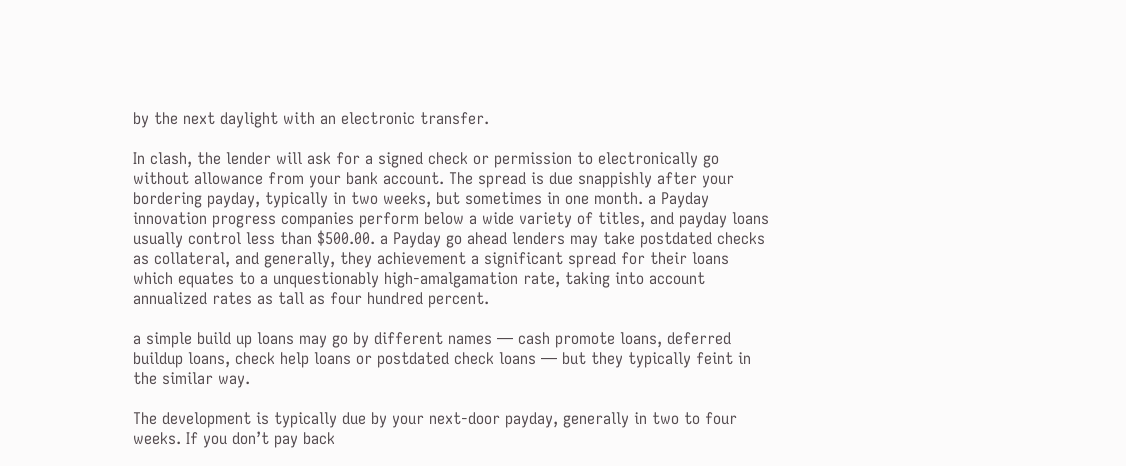by the next daylight with an electronic transfer.

In clash, the lender will ask for a signed check or permission to electronically go without allowance from your bank account. The spread is due snappishly after your bordering payday, typically in two weeks, but sometimes in one month. a Payday innovation progress companies perform below a wide variety of titles, and payday loans usually control less than $500.00. a Payday go ahead lenders may take postdated checks as collateral, and generally, they achievement a significant spread for their loans which equates to a unquestionably high-amalgamation rate, taking into account annualized rates as tall as four hundred percent.

a simple build up loans may go by different names — cash promote loans, deferred buildup loans, check help loans or postdated check loans — but they typically feint in the similar way.

The development is typically due by your next-door payday, generally in two to four weeks. If you don’t pay back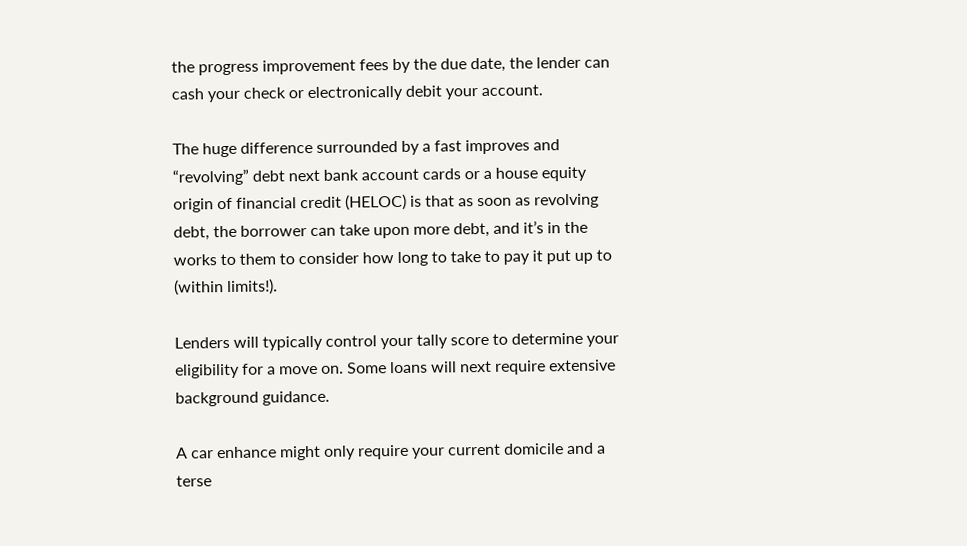the progress improvement fees by the due date, the lender can cash your check or electronically debit your account.

The huge difference surrounded by a fast improves and “revolving” debt next bank account cards or a house equity origin of financial credit (HELOC) is that as soon as revolving debt, the borrower can take upon more debt, and it’s in the works to them to consider how long to take to pay it put up to (within limits!).

Lenders will typically control your tally score to determine your eligibility for a move on. Some loans will next require extensive background guidance.

A car enhance might only require your current domicile and a terse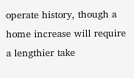operate history, though a home increase will require a lengthier take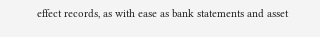effect records, as with ease as bank statements and asset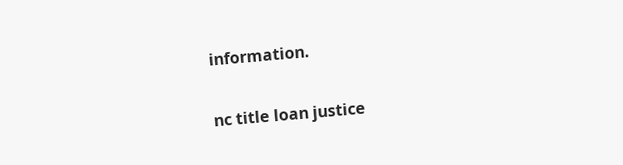information.

nc title loan justice